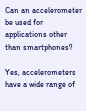Can an accelerometer be used for applications other than smartphones?

Yes, accelerometers have a wide range of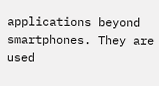applications beyond smartphones. They are used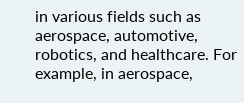in various fields such as aerospace, automotive, robotics, and healthcare. For example, in aerospace,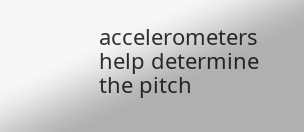accelerometers help determine the pitch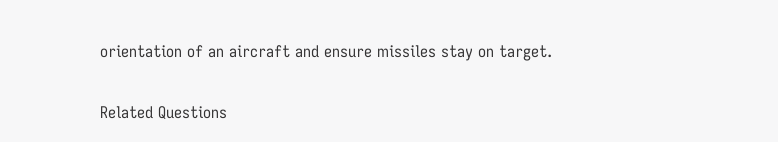orientation of an aircraft and ensure missiles stay on target.

Related Questions